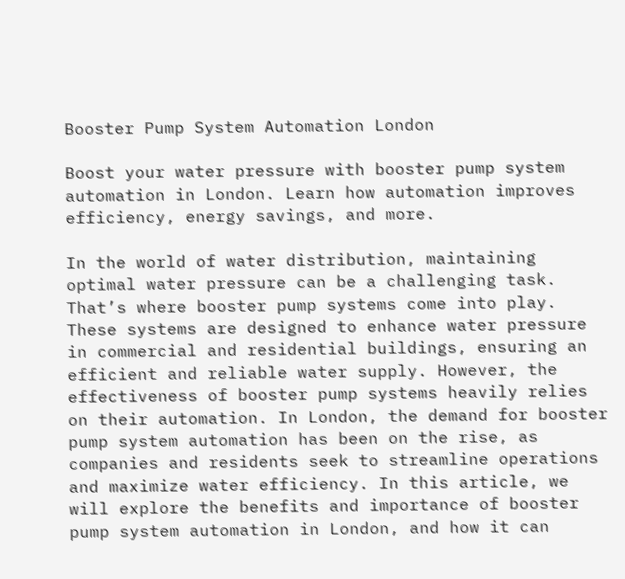Booster Pump System Automation London

Boost your water pressure with booster pump system automation in London. Learn how automation improves efficiency, energy savings, and more.

In the world of water distribution, maintaining optimal water pressure can be a challenging task. That’s where booster pump systems come into play. These systems are designed to enhance water pressure in commercial and residential buildings, ensuring an efficient and reliable water supply. However, the effectiveness of booster pump systems heavily relies on their automation. In London, the demand for booster pump system automation has been on the rise, as companies and residents seek to streamline operations and maximize water efficiency. In this article, we will explore the benefits and importance of booster pump system automation in London, and how it can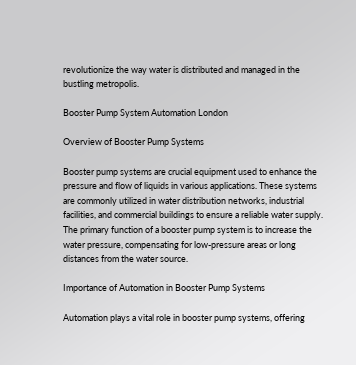revolutionize the way water is distributed and managed in the bustling metropolis.

Booster Pump System Automation London

Overview of Booster Pump Systems

Booster pump systems are crucial equipment used to enhance the pressure and flow of liquids in various applications. These systems are commonly utilized in water distribution networks, industrial facilities, and commercial buildings to ensure a reliable water supply. The primary function of a booster pump system is to increase the water pressure, compensating for low-pressure areas or long distances from the water source.

Importance of Automation in Booster Pump Systems

Automation plays a vital role in booster pump systems, offering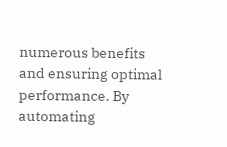numerous benefits and ensuring optimal performance. By automating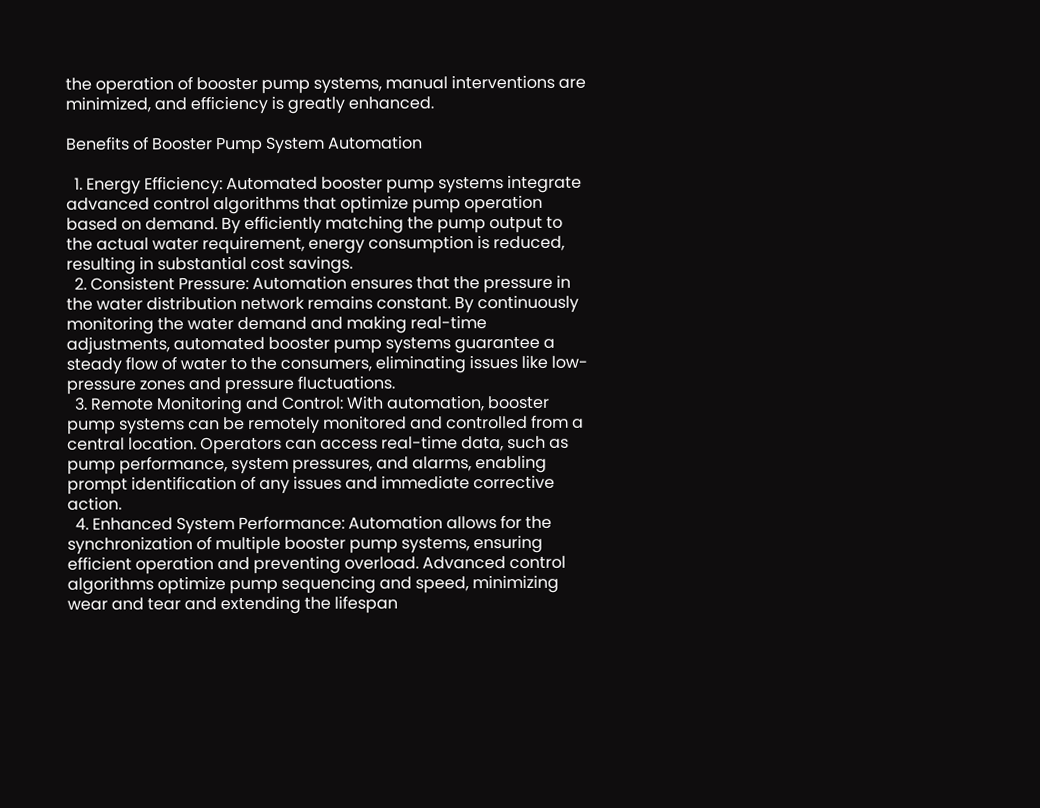the operation of booster pump systems, manual interventions are minimized, and efficiency is greatly enhanced.

Benefits of Booster Pump System Automation

  1. Energy Efficiency: Automated booster pump systems integrate advanced control algorithms that optimize pump operation based on demand. By efficiently matching the pump output to the actual water requirement, energy consumption is reduced, resulting in substantial cost savings.
  2. Consistent Pressure: Automation ensures that the pressure in the water distribution network remains constant. By continuously monitoring the water demand and making real-time adjustments, automated booster pump systems guarantee a steady flow of water to the consumers, eliminating issues like low-pressure zones and pressure fluctuations.
  3. Remote Monitoring and Control: With automation, booster pump systems can be remotely monitored and controlled from a central location. Operators can access real-time data, such as pump performance, system pressures, and alarms, enabling prompt identification of any issues and immediate corrective action.
  4. Enhanced System Performance: Automation allows for the synchronization of multiple booster pump systems, ensuring efficient operation and preventing overload. Advanced control algorithms optimize pump sequencing and speed, minimizing wear and tear and extending the lifespan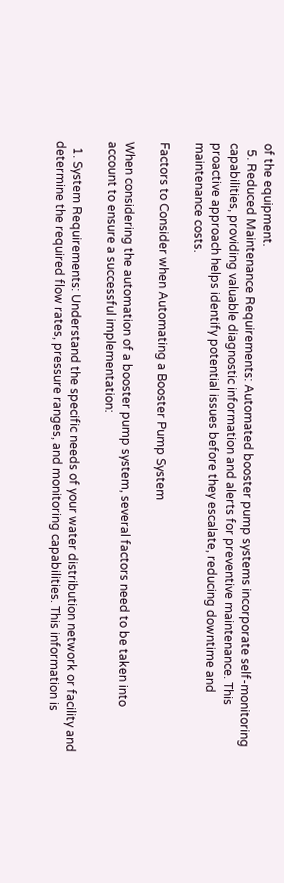of the equipment.
  5. Reduced Maintenance Requirements: Automated booster pump systems incorporate self-monitoring capabilities, providing valuable diagnostic information and alerts for preventive maintenance. This proactive approach helps identify potential issues before they escalate, reducing downtime and maintenance costs.

Factors to Consider when Automating a Booster Pump System

When considering the automation of a booster pump system, several factors need to be taken into account to ensure a successful implementation:

  1. System Requirements: Understand the specific needs of your water distribution network or facility and determine the required flow rates, pressure ranges, and monitoring capabilities. This information is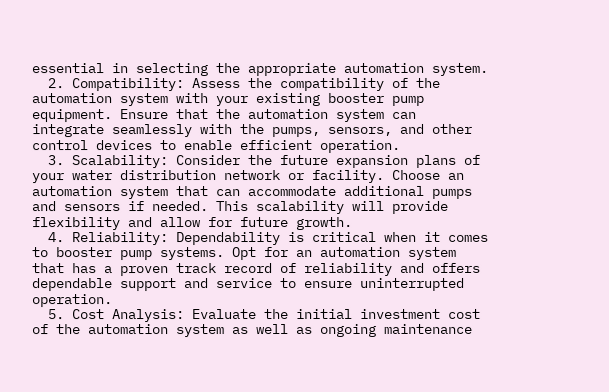essential in selecting the appropriate automation system.
  2. Compatibility: Assess the compatibility of the automation system with your existing booster pump equipment. Ensure that the automation system can integrate seamlessly with the pumps, sensors, and other control devices to enable efficient operation.
  3. Scalability: Consider the future expansion plans of your water distribution network or facility. Choose an automation system that can accommodate additional pumps and sensors if needed. This scalability will provide flexibility and allow for future growth.
  4. Reliability: Dependability is critical when it comes to booster pump systems. Opt for an automation system that has a proven track record of reliability and offers dependable support and service to ensure uninterrupted operation.
  5. Cost Analysis: Evaluate the initial investment cost of the automation system as well as ongoing maintenance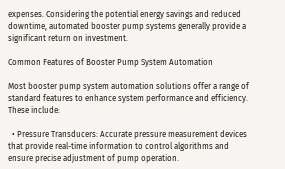expenses. Considering the potential energy savings and reduced downtime, automated booster pump systems generally provide a significant return on investment.

Common Features of Booster Pump System Automation

Most booster pump system automation solutions offer a range of standard features to enhance system performance and efficiency. These include:

  • Pressure Transducers: Accurate pressure measurement devices that provide real-time information to control algorithms and ensure precise adjustment of pump operation.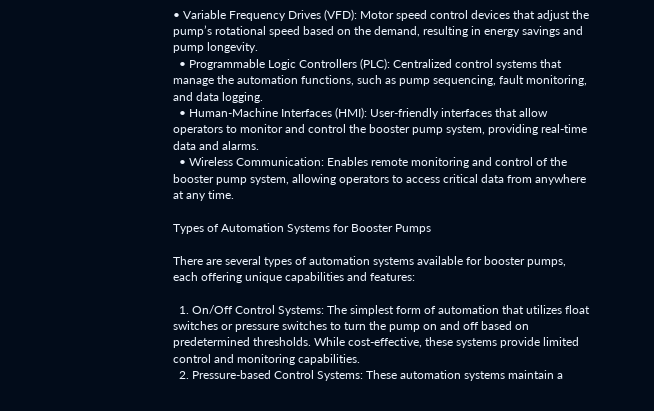• Variable Frequency Drives (VFD): Motor speed control devices that adjust the pump’s rotational speed based on the demand, resulting in energy savings and pump longevity.
  • Programmable Logic Controllers (PLC): Centralized control systems that manage the automation functions, such as pump sequencing, fault monitoring, and data logging.
  • Human-Machine Interfaces (HMI): User-friendly interfaces that allow operators to monitor and control the booster pump system, providing real-time data and alarms.
  • Wireless Communication: Enables remote monitoring and control of the booster pump system, allowing operators to access critical data from anywhere at any time.

Types of Automation Systems for Booster Pumps

There are several types of automation systems available for booster pumps, each offering unique capabilities and features:

  1. On/Off Control Systems: The simplest form of automation that utilizes float switches or pressure switches to turn the pump on and off based on predetermined thresholds. While cost-effective, these systems provide limited control and monitoring capabilities.
  2. Pressure-based Control Systems: These automation systems maintain a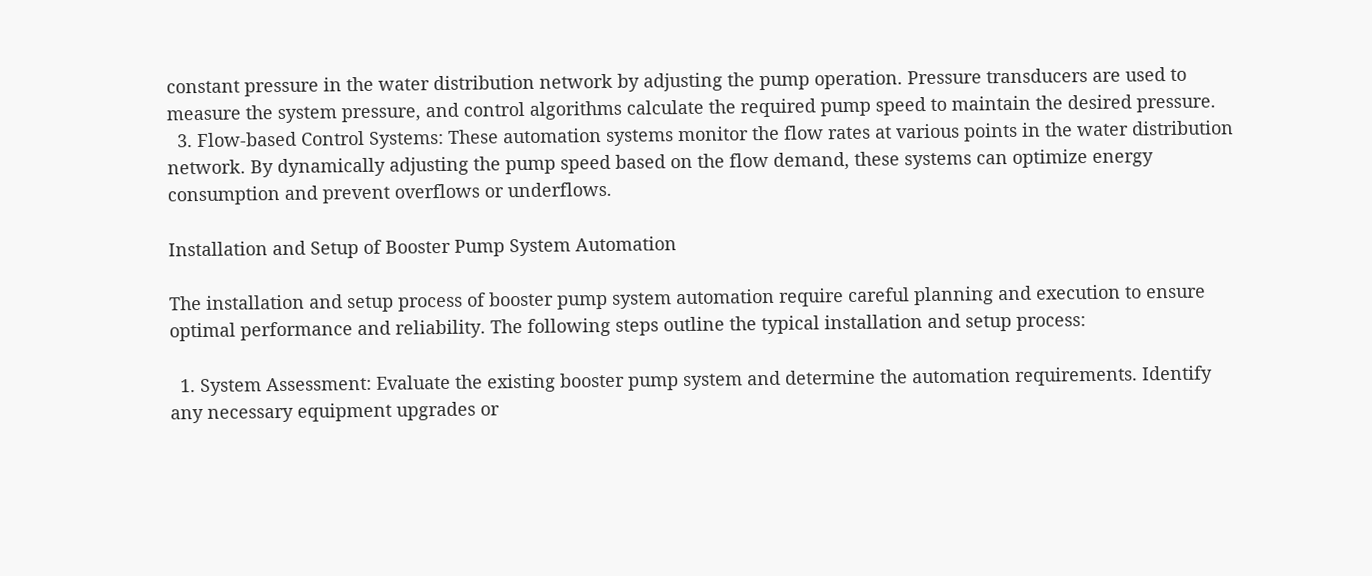constant pressure in the water distribution network by adjusting the pump operation. Pressure transducers are used to measure the system pressure, and control algorithms calculate the required pump speed to maintain the desired pressure.
  3. Flow-based Control Systems: These automation systems monitor the flow rates at various points in the water distribution network. By dynamically adjusting the pump speed based on the flow demand, these systems can optimize energy consumption and prevent overflows or underflows.

Installation and Setup of Booster Pump System Automation

The installation and setup process of booster pump system automation require careful planning and execution to ensure optimal performance and reliability. The following steps outline the typical installation and setup process:

  1. System Assessment: Evaluate the existing booster pump system and determine the automation requirements. Identify any necessary equipment upgrades or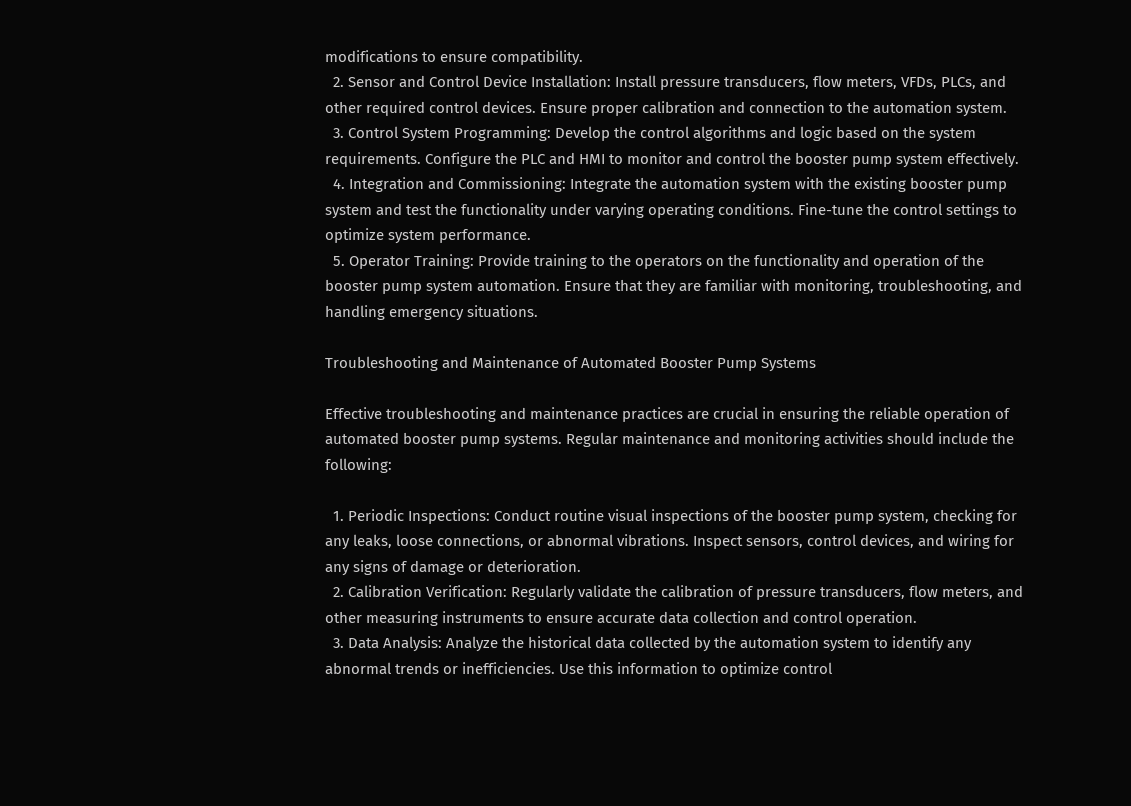modifications to ensure compatibility.
  2. Sensor and Control Device Installation: Install pressure transducers, flow meters, VFDs, PLCs, and other required control devices. Ensure proper calibration and connection to the automation system.
  3. Control System Programming: Develop the control algorithms and logic based on the system requirements. Configure the PLC and HMI to monitor and control the booster pump system effectively.
  4. Integration and Commissioning: Integrate the automation system with the existing booster pump system and test the functionality under varying operating conditions. Fine-tune the control settings to optimize system performance.
  5. Operator Training: Provide training to the operators on the functionality and operation of the booster pump system automation. Ensure that they are familiar with monitoring, troubleshooting, and handling emergency situations.

Troubleshooting and Maintenance of Automated Booster Pump Systems

Effective troubleshooting and maintenance practices are crucial in ensuring the reliable operation of automated booster pump systems. Regular maintenance and monitoring activities should include the following:

  1. Periodic Inspections: Conduct routine visual inspections of the booster pump system, checking for any leaks, loose connections, or abnormal vibrations. Inspect sensors, control devices, and wiring for any signs of damage or deterioration.
  2. Calibration Verification: Regularly validate the calibration of pressure transducers, flow meters, and other measuring instruments to ensure accurate data collection and control operation.
  3. Data Analysis: Analyze the historical data collected by the automation system to identify any abnormal trends or inefficiencies. Use this information to optimize control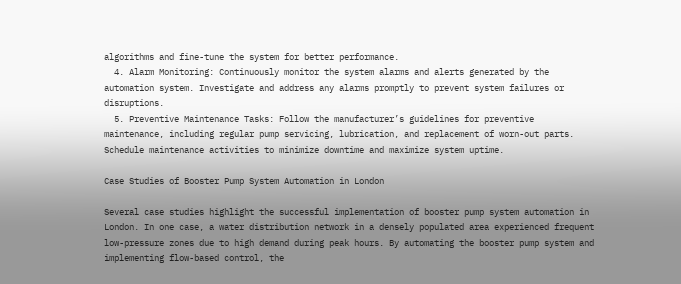algorithms and fine-tune the system for better performance.
  4. Alarm Monitoring: Continuously monitor the system alarms and alerts generated by the automation system. Investigate and address any alarms promptly to prevent system failures or disruptions.
  5. Preventive Maintenance Tasks: Follow the manufacturer’s guidelines for preventive maintenance, including regular pump servicing, lubrication, and replacement of worn-out parts. Schedule maintenance activities to minimize downtime and maximize system uptime.

Case Studies of Booster Pump System Automation in London

Several case studies highlight the successful implementation of booster pump system automation in London. In one case, a water distribution network in a densely populated area experienced frequent low-pressure zones due to high demand during peak hours. By automating the booster pump system and implementing flow-based control, the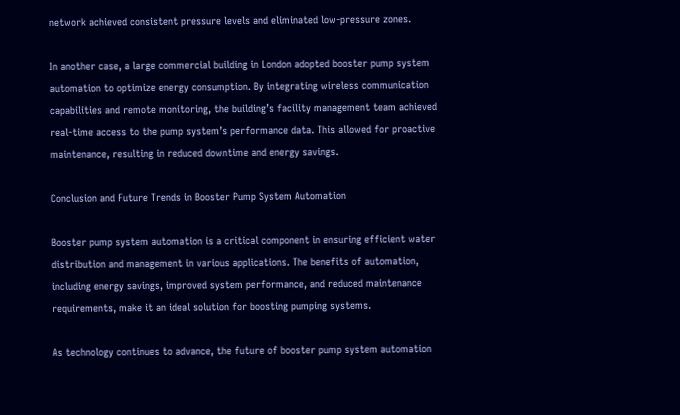network achieved consistent pressure levels and eliminated low-pressure zones.

In another case, a large commercial building in London adopted booster pump system automation to optimize energy consumption. By integrating wireless communication capabilities and remote monitoring, the building’s facility management team achieved real-time access to the pump system’s performance data. This allowed for proactive maintenance, resulting in reduced downtime and energy savings.

Conclusion and Future Trends in Booster Pump System Automation

Booster pump system automation is a critical component in ensuring efficient water distribution and management in various applications. The benefits of automation, including energy savings, improved system performance, and reduced maintenance requirements, make it an ideal solution for boosting pumping systems.

As technology continues to advance, the future of booster pump system automation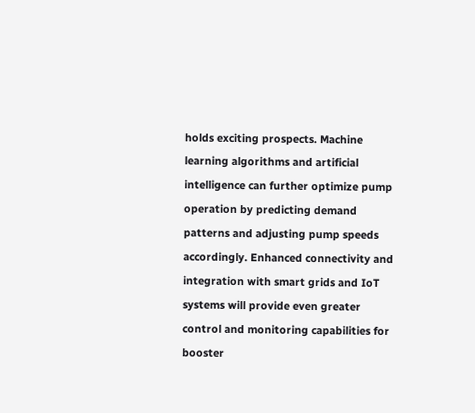holds exciting prospects. Machine learning algorithms and artificial intelligence can further optimize pump operation by predicting demand patterns and adjusting pump speeds accordingly. Enhanced connectivity and integration with smart grids and IoT systems will provide even greater control and monitoring capabilities for booster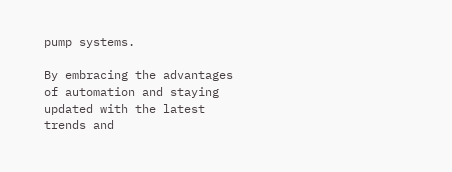pump systems.

By embracing the advantages of automation and staying updated with the latest trends and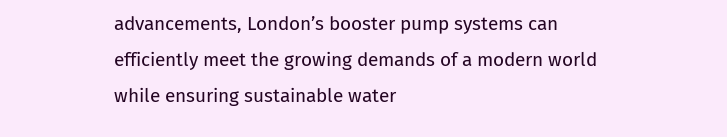advancements, London’s booster pump systems can efficiently meet the growing demands of a modern world while ensuring sustainable water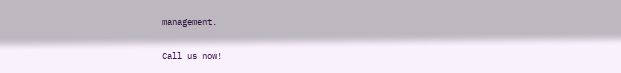management.

Call us now!